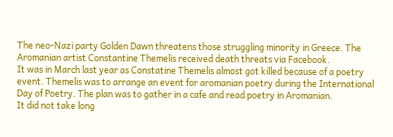The neo-Nazi party Golden Dawn threatens those struggling minority in Greece. The Aromanian artist Constantine Themelis received death threats via Facebook.
It was in March last year as Constatine Themelis almost got killed because of a poetry event. Themelis was to arrange an event for aromanian poetry during the International Day of Poetry. The plan was to gather in a cafe and read poetry in Aromanian.
It did not take long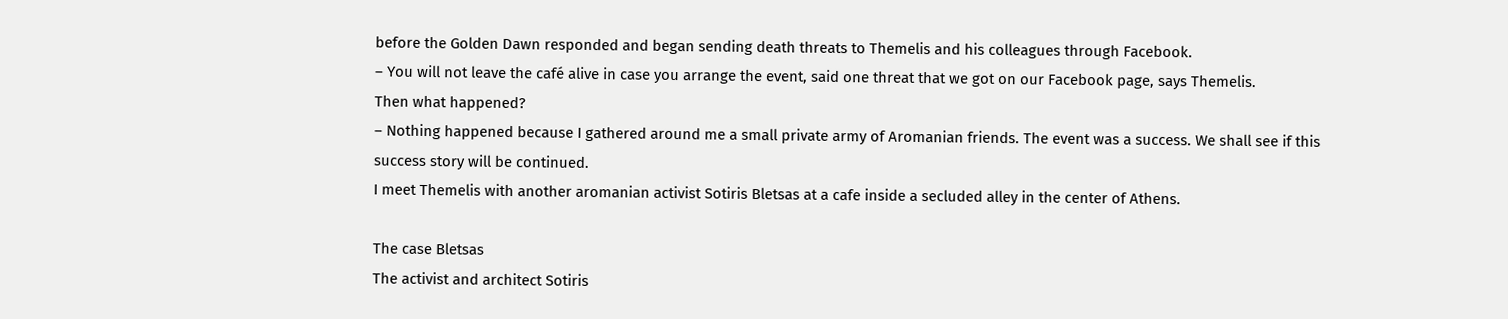before the Golden Dawn responded and began sending death threats to Themelis and his colleagues through Facebook.
– You will not leave the café alive in case you arrange the event, said one threat that we got on our Facebook page, says Themelis.
Then what happened?
– Nothing happened because I gathered around me a small private army of Aromanian friends. The event was a success. We shall see if this success story will be continued.
I meet Themelis with another aromanian activist Sotiris Bletsas at a cafe inside a secluded alley in the center of Athens.

The case Bletsas
The activist and architect Sotiris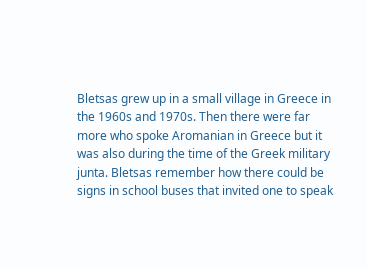Bletsas grew up in a small village in Greece in the 1960s and 1970s. Then there were far more who spoke Aromanian in Greece but it was also during the time of the Greek military junta. Bletsas remember how there could be signs in school buses that invited one to speak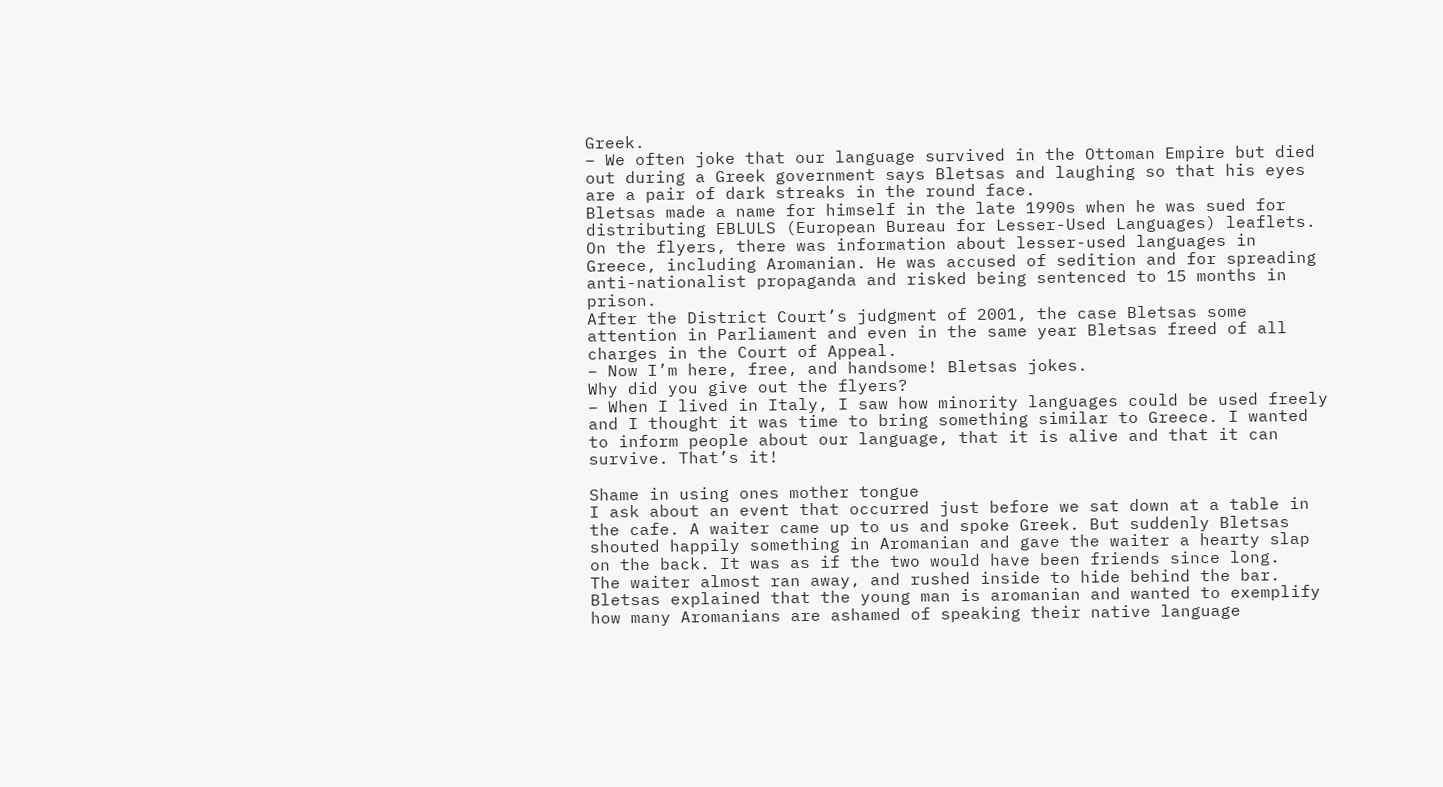Greek.
– We often joke that our language survived in the Ottoman Empire but died out during a Greek government says Bletsas and laughing so that his eyes are a pair of dark streaks in the round face.
Bletsas made a name for himself in the late 1990s when he was sued for distributing EBLULS (European Bureau for Lesser-Used Languages) leaflets. On the flyers, there was information about lesser-used languages in Greece, including Aromanian. He was accused of sedition and for spreading anti-nationalist propaganda and risked being sentenced to 15 months in prison.
After the District Court’s judgment of 2001, the case Bletsas some attention in Parliament and even in the same year Bletsas freed of all charges in the Court of Appeal.
– Now I’m here, free, and handsome! Bletsas jokes.
Why did you give out the flyers?
– When I lived in Italy, I saw how minority languages could be used freely and I thought it was time to bring something similar to Greece. I wanted to inform people about our language, that it is alive and that it can survive. That’s it!

Shame in using ones mother tongue
I ask about an event that occurred just before we sat down at a table in the cafe. A waiter came up to us and spoke Greek. But suddenly Bletsas shouted happily something in Aromanian and gave the waiter a hearty slap on the back. It was as if the two would have been friends since long.
The waiter almost ran away, and rushed inside to hide behind the bar. Bletsas explained that the young man is aromanian and wanted to exemplify how many Aromanians are ashamed of speaking their native language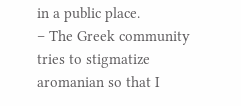in a public place.
– The Greek community tries to stigmatize aromanian so that I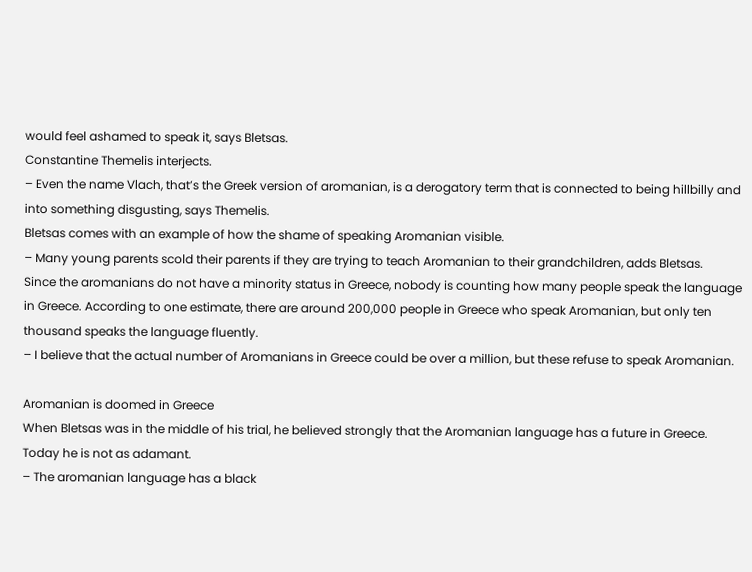would feel ashamed to speak it, says Bletsas.
Constantine Themelis interjects.
– Even the name Vlach, that’s the Greek version of aromanian, is a derogatory term that is connected to being hillbilly and into something disgusting, says Themelis.
Bletsas comes with an example of how the shame of speaking Aromanian visible.
– Many young parents scold their parents if they are trying to teach Aromanian to their grandchildren, adds Bletsas.
Since the aromanians do not have a minority status in Greece, nobody is counting how many people speak the language in Greece. According to one estimate, there are around 200,000 people in Greece who speak Aromanian, but only ten thousand speaks the language fluently.
– I believe that the actual number of Aromanians in Greece could be over a million, but these refuse to speak Aromanian.

Aromanian is doomed in Greece
When Bletsas was in the middle of his trial, he believed strongly that the Aromanian language has a future in Greece. Today he is not as adamant.
– The aromanian language has a black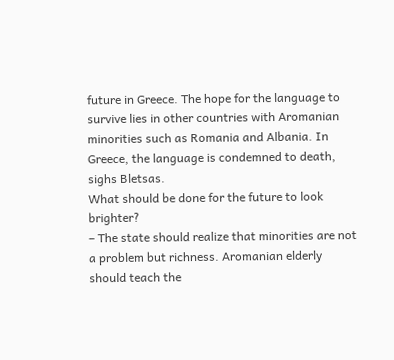future in Greece. The hope for the language to survive lies in other countries with Aromanian minorities such as Romania and Albania. In Greece, the language is condemned to death, sighs Bletsas.
What should be done for the future to look brighter?
– The state should realize that minorities are not a problem but richness. Aromanian elderly should teach the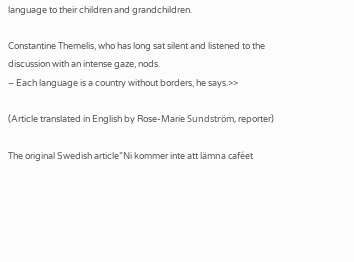language to their children and grandchildren.

Constantine Themelis, who has long sat silent and listened to the discussion with an intense gaze, nods.
– Each language is a country without borders, he says.>>

(Article translated in English by Rose-Marie Sundström, reporter)

The original Swedish article”Ni kommer inte att lämna caféet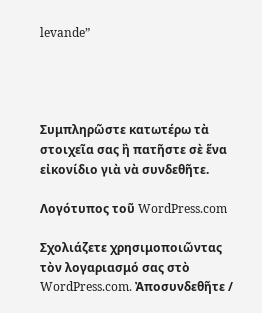levande”




Συμπληρῶστε κατωτέρω τὰ στοιχεῖα σας ἢ πατῆστε σὲ ἕνα εἰκονίδιο γιὰ νὰ συνδεθῆτε.

Λογότυπος τοῦ WordPress.com

Σχολιάζετε χρησιμοποιῶντας τὸν λογαριασμό σας στὸ WordPress.com. Ἀποσυνδεθῆτε /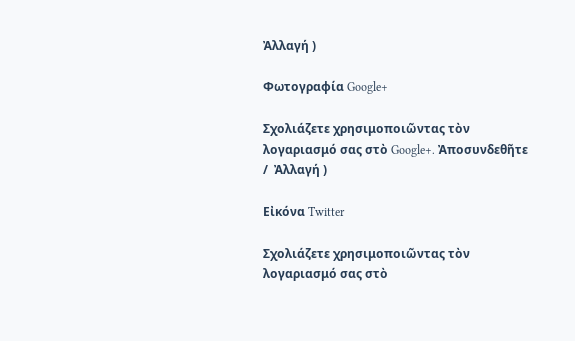Ἀλλαγή )

Φωτογραφία Google+

Σχολιάζετε χρησιμοποιῶντας τὸν λογαριασμό σας στὸ Google+. Ἀποσυνδεθῆτε /  Ἀλλαγή )

Εἰκόνα Twitter

Σχολιάζετε χρησιμοποιῶντας τὸν λογαριασμό σας στὸ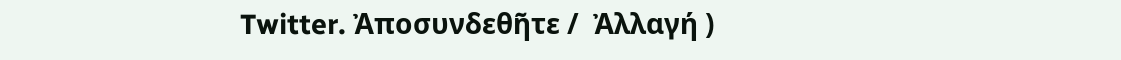Twitter. Ἀποσυνδεθῆτε /  Ἀλλαγή )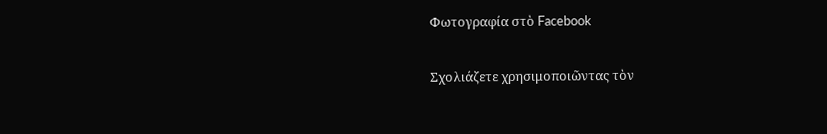Φωτογραφία στὸ Facebook

Σχολιάζετε χρησιμοποιῶντας τὸν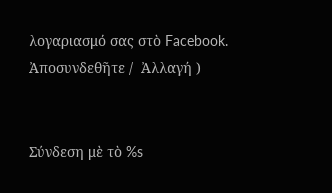λογαριασμό σας στὸ Facebook. Ἀποσυνδεθῆτε /  Ἀλλαγή )


Σύνδεση μὲ τὸ %s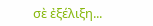σὲ ἐξέλιξη...